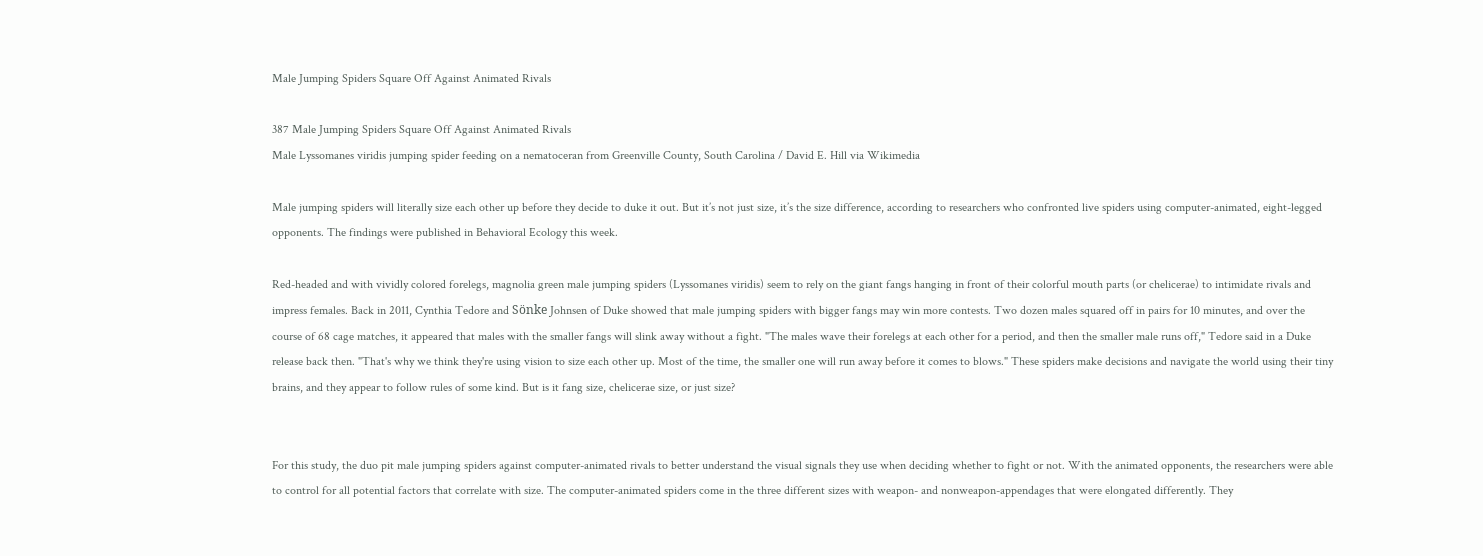Male Jumping Spiders Square Off Against Animated Rivals

387 Male Jumping Spiders Square Off Against Animated Rivals
Male Lyssomanes viridis jumping spider feeding on a nematoceran from Greenville County, South Carolina / David E. Hill via Wikimedia

Male jumping spiders will literally size each other up before they decide to duke it out. But it’s not just size, it’s the size difference, according to researchers who confronted live spiders using computer-animated, eight-legged opponents. The findings were published in Behavioral Ecology this week.

Red-headed and with vividly colored forelegs, magnolia green male jumping spiders (Lyssomanes viridis) seem to rely on the giant fangs hanging in front of their colorful mouth parts (or chelicerae) to intimidate rivals and impress females. Back in 2011, Cynthia Tedore and Sönke Johnsen of Duke showed that male jumping spiders with bigger fangs may win more contests. Two dozen males squared off in pairs for 10 minutes, and over the course of 68 cage matches, it appeared that males with the smaller fangs will slink away without a fight. "The males wave their forelegs at each other for a period, and then the smaller male runs off," Tedore said in a Duke release back then. "That's why we think they're using vision to size each other up. Most of the time, the smaller one will run away before it comes to blows." These spiders make decisions and navigate the world using their tiny brains, and they appear to follow rules of some kind. But is it fang size, chelicerae size, or just size?


For this study, the duo pit male jumping spiders against computer-animated rivals to better understand the visual signals they use when deciding whether to fight or not. With the animated opponents, the researchers were able to control for all potential factors that correlate with size. The computer-animated spiders come in the three different sizes with weapon- and nonweapon-appendages that were elongated differently. They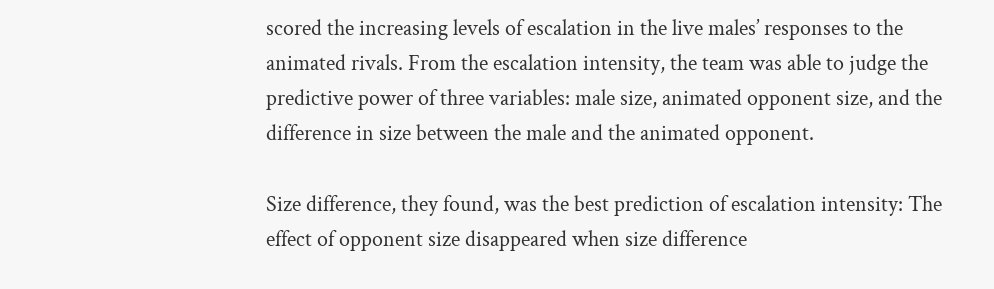scored the increasing levels of escalation in the live males’ responses to the animated rivals. From the escalation intensity, the team was able to judge the predictive power of three variables: male size, animated opponent size, and the difference in size between the male and the animated opponent.

Size difference, they found, was the best prediction of escalation intensity: The effect of opponent size disappeared when size difference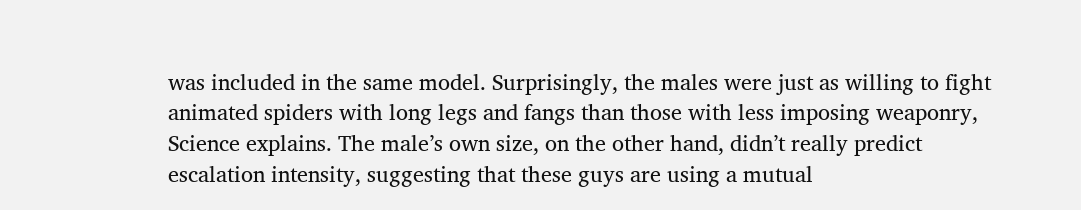was included in the same model. Surprisingly, the males were just as willing to fight animated spiders with long legs and fangs than those with less imposing weaponry, Science explains. The male’s own size, on the other hand, didn’t really predict escalation intensity, suggesting that these guys are using a mutual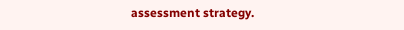assessment strategy.